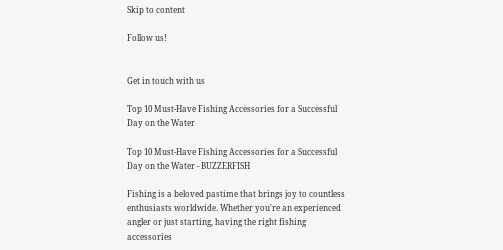Skip to content

Follow us!


Get in touch with us

Top 10 Must-Have Fishing Accessories for a Successful Day on the Water

Top 10 Must-Have Fishing Accessories for a Successful Day on the Water - BUZZERFISH

Fishing is a beloved pastime that brings joy to countless enthusiasts worldwide. Whether you're an experienced angler or just starting, having the right fishing accessories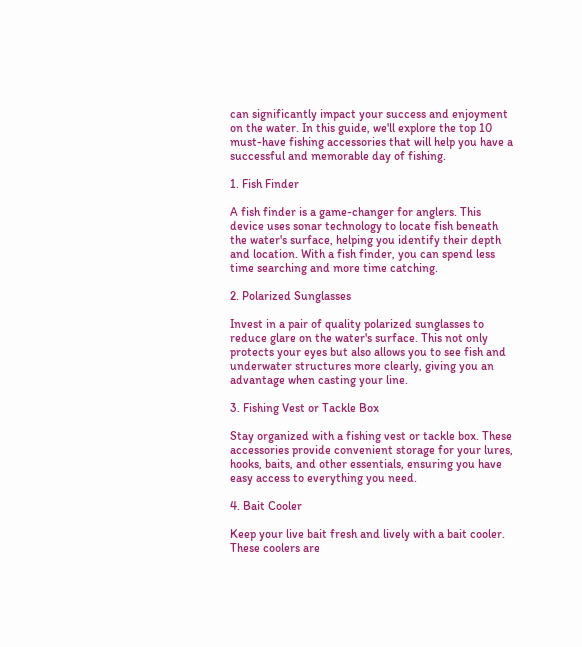can significantly impact your success and enjoyment on the water. In this guide, we'll explore the top 10 must-have fishing accessories that will help you have a successful and memorable day of fishing.

1. Fish Finder

A fish finder is a game-changer for anglers. This device uses sonar technology to locate fish beneath the water's surface, helping you identify their depth and location. With a fish finder, you can spend less time searching and more time catching.

2. Polarized Sunglasses

Invest in a pair of quality polarized sunglasses to reduce glare on the water's surface. This not only protects your eyes but also allows you to see fish and underwater structures more clearly, giving you an advantage when casting your line.

3. Fishing Vest or Tackle Box

Stay organized with a fishing vest or tackle box. These accessories provide convenient storage for your lures, hooks, baits, and other essentials, ensuring you have easy access to everything you need.

4. Bait Cooler

Keep your live bait fresh and lively with a bait cooler. These coolers are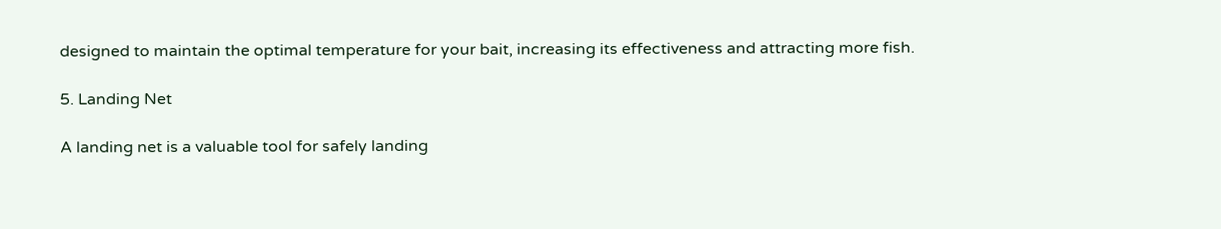designed to maintain the optimal temperature for your bait, increasing its effectiveness and attracting more fish.

5. Landing Net

A landing net is a valuable tool for safely landing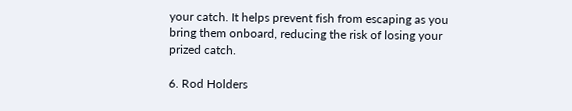your catch. It helps prevent fish from escaping as you bring them onboard, reducing the risk of losing your prized catch.

6. Rod Holders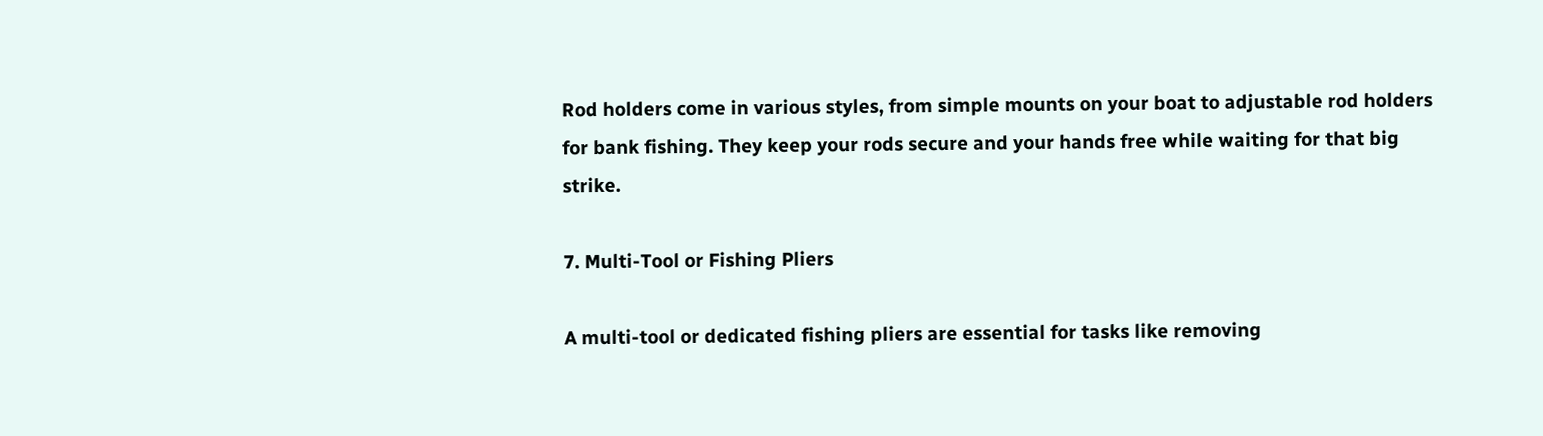Rod holders come in various styles, from simple mounts on your boat to adjustable rod holders for bank fishing. They keep your rods secure and your hands free while waiting for that big strike.

7. Multi-Tool or Fishing Pliers

A multi-tool or dedicated fishing pliers are essential for tasks like removing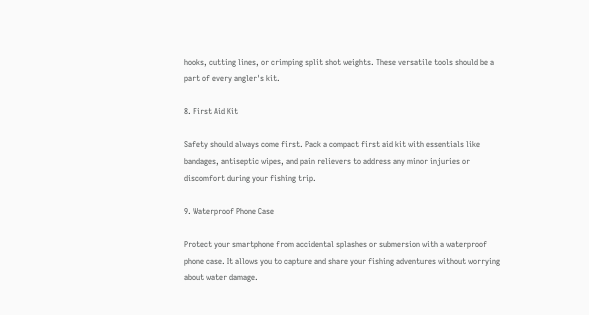hooks, cutting lines, or crimping split shot weights. These versatile tools should be a part of every angler's kit.

8. First Aid Kit

Safety should always come first. Pack a compact first aid kit with essentials like bandages, antiseptic wipes, and pain relievers to address any minor injuries or discomfort during your fishing trip.

9. Waterproof Phone Case

Protect your smartphone from accidental splashes or submersion with a waterproof phone case. It allows you to capture and share your fishing adventures without worrying about water damage.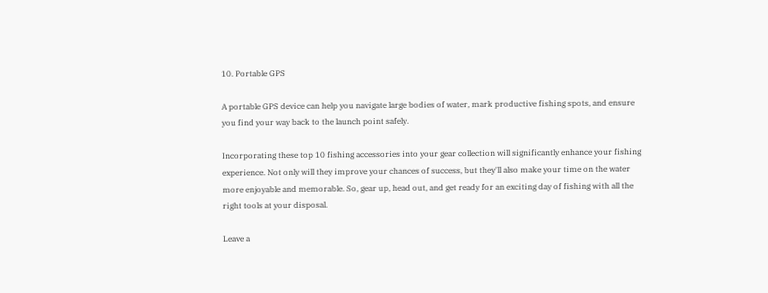10. Portable GPS

A portable GPS device can help you navigate large bodies of water, mark productive fishing spots, and ensure you find your way back to the launch point safely.

Incorporating these top 10 fishing accessories into your gear collection will significantly enhance your fishing experience. Not only will they improve your chances of success, but they'll also make your time on the water more enjoyable and memorable. So, gear up, head out, and get ready for an exciting day of fishing with all the right tools at your disposal.

Leave a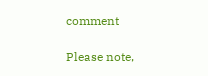comment

Please note,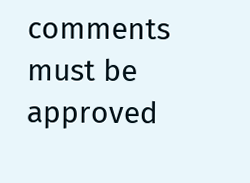comments must be approved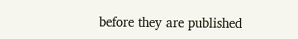before they are published